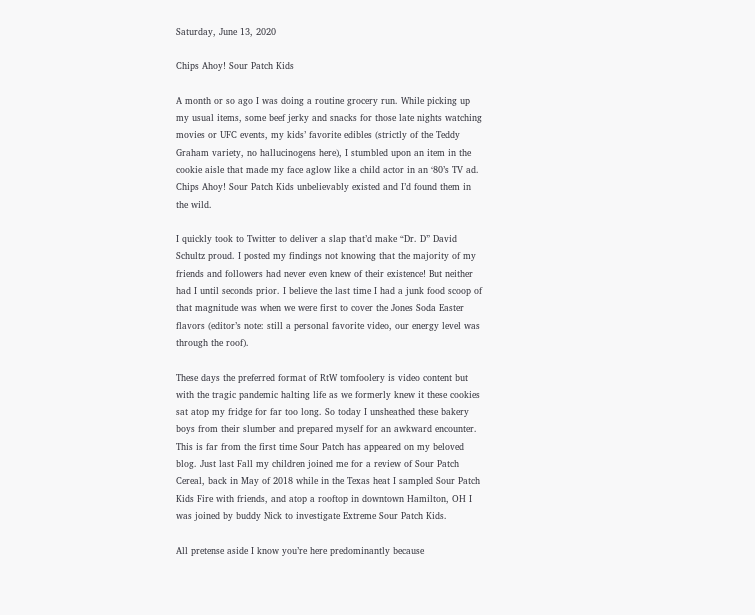Saturday, June 13, 2020

Chips Ahoy! Sour Patch Kids

A month or so ago I was doing a routine grocery run. While picking up my usual items, some beef jerky and snacks for those late nights watching movies or UFC events, my kids’ favorite edibles (strictly of the Teddy Graham variety, no hallucinogens here), I stumbled upon an item in the cookie aisle that made my face aglow like a child actor in an ‘80’s TV ad. Chips Ahoy! Sour Patch Kids unbelievably existed and I’d found them in the wild.

I quickly took to Twitter to deliver a slap that’d make “Dr. D” David Schultz proud. I posted my findings not knowing that the majority of my friends and followers had never even knew of their existence! But neither had I until seconds prior. I believe the last time I had a junk food scoop of that magnitude was when we were first to cover the Jones Soda Easter flavors (editor’s note: still a personal favorite video, our energy level was through the roof).

These days the preferred format of RtW tomfoolery is video content but with the tragic pandemic halting life as we formerly knew it these cookies sat atop my fridge for far too long. So today I unsheathed these bakery boys from their slumber and prepared myself for an awkward encounter. This is far from the first time Sour Patch has appeared on my beloved blog. Just last Fall my children joined me for a review of Sour Patch Cereal, back in May of 2018 while in the Texas heat I sampled Sour Patch Kids Fire with friends, and atop a rooftop in downtown Hamilton, OH I was joined by buddy Nick to investigate Extreme Sour Patch Kids.

All pretense aside I know you’re here predominantly because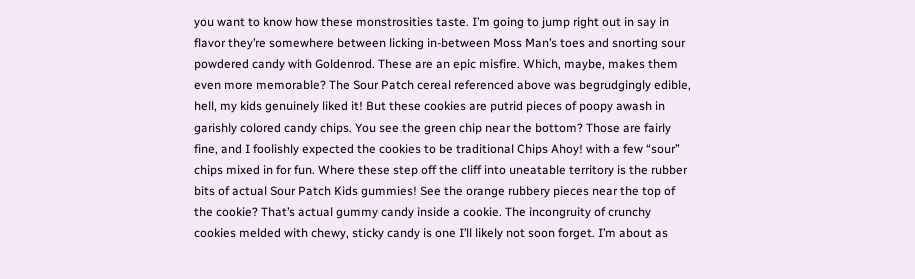you want to know how these monstrosities taste. I’m going to jump right out in say in flavor they’re somewhere between licking in-between Moss Man’s toes and snorting sour powdered candy with Goldenrod. These are an epic misfire. Which, maybe, makes them even more memorable? The Sour Patch cereal referenced above was begrudgingly edible, hell, my kids genuinely liked it! But these cookies are putrid pieces of poopy awash in garishly colored candy chips. You see the green chip near the bottom? Those are fairly fine, and I foolishly expected the cookies to be traditional Chips Ahoy! with a few “sour” chips mixed in for fun. Where these step off the cliff into uneatable territory is the rubber bits of actual Sour Patch Kids gummies! See the orange rubbery pieces near the top of the cookie? That’s actual gummy candy inside a cookie. The incongruity of crunchy cookies melded with chewy, sticky candy is one I’ll likely not soon forget. I’m about as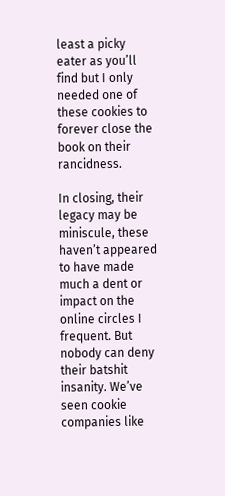least a picky eater as you’ll find but I only needed one of these cookies to forever close the book on their rancidness.

In closing, their legacy may be miniscule, these haven’t appeared to have made much a dent or impact on the online circles I frequent. But nobody can deny their batshit insanity. We’ve seen cookie companies like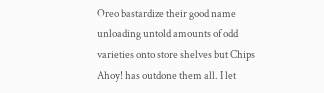Oreo bastardize their good name unloading untold amounts of odd varieties onto store shelves but Chips Ahoy! has outdone them all. I let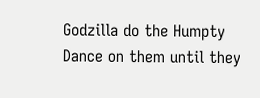Godzilla do the Humpty Dance on them until they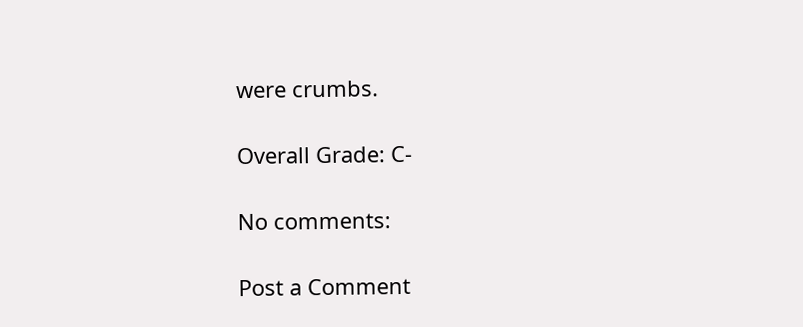were crumbs.

Overall Grade: C-

No comments:

Post a Comment